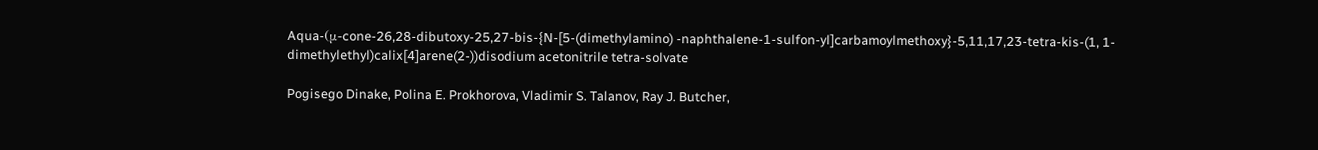Aqua-(μ-cone-26,28-dibutoxy-25,27-bis-{N-[5-(dimethylamino) -naphthalene-1-sulfon-yl]carbamoylmethoxy}-5,11,17,23-tetra-kis-(1, 1-dimethylethyl)calix[4]arene(2-))disodium acetonitrile tetra-solvate

Pogisego Dinake, Polina E. Prokhorova, Vladimir S. Talanov, Ray J. Butcher,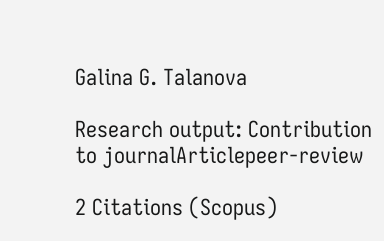Galina G. Talanova

Research output: Contribution to journalArticlepeer-review

2 Citations (Scopus)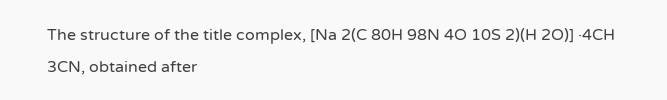The structure of the title complex, [Na 2(C 80H 98N 4O 10S 2)(H 2O)] ·4CH 3CN, obtained after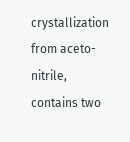crystallization from aceto-nitrile, contains two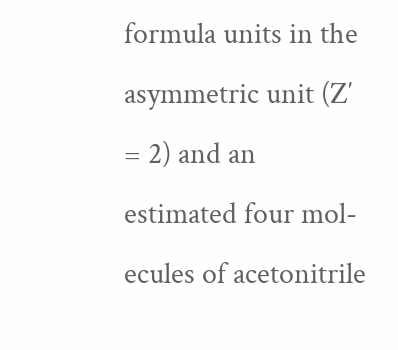formula units in the asymmetric unit (Z′ = 2) and an estimated four mol-ecules of acetonitrile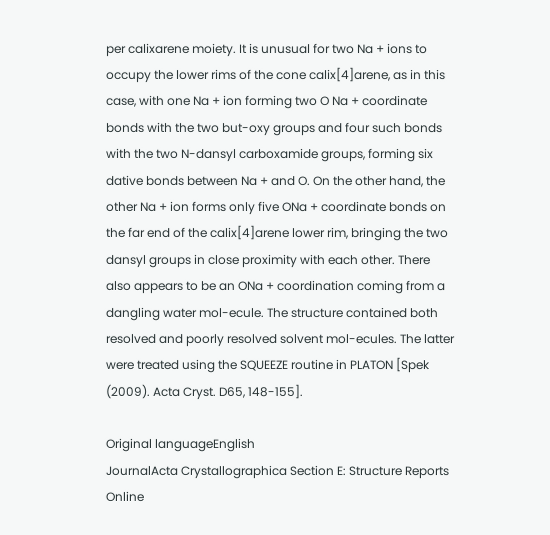per calixarene moiety. It is unusual for two Na + ions to occupy the lower rims of the cone calix[4]arene, as in this case, with one Na + ion forming two O Na + coordinate bonds with the two but-oxy groups and four such bonds with the two N-dansyl carboxamide groups, forming six dative bonds between Na + and O. On the other hand, the other Na + ion forms only five ONa + coordinate bonds on the far end of the calix[4]arene lower rim, bringing the two dansyl groups in close proximity with each other. There also appears to be an ONa + coordination coming from a dangling water mol-ecule. The structure contained both resolved and poorly resolved solvent mol-ecules. The latter were treated using the SQUEEZE routine in PLATON [Spek (2009). Acta Cryst. D65, 148-155].

Original languageEnglish
JournalActa Crystallographica Section E: Structure Reports Online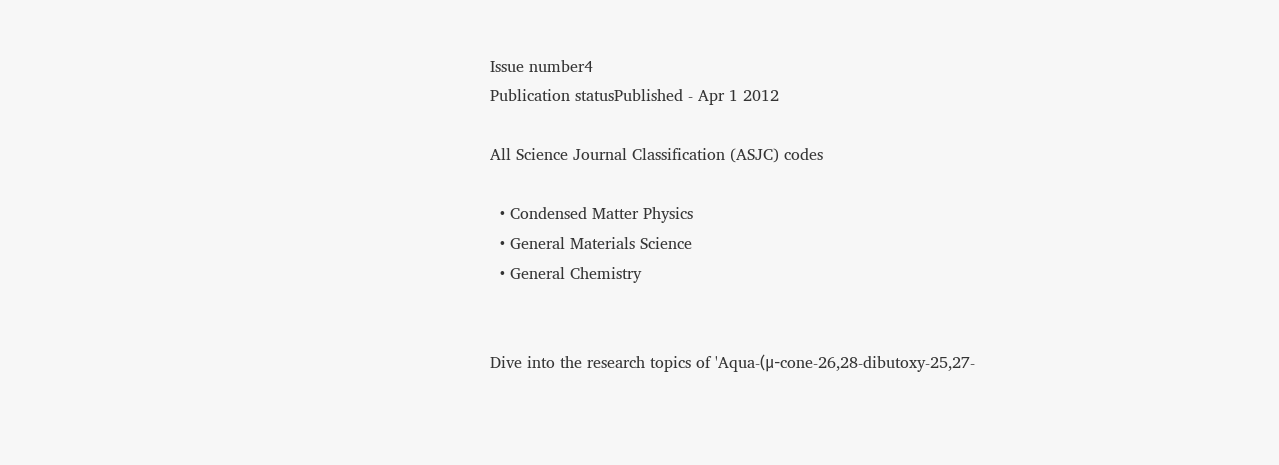Issue number4
Publication statusPublished - Apr 1 2012

All Science Journal Classification (ASJC) codes

  • Condensed Matter Physics
  • General Materials Science
  • General Chemistry


Dive into the research topics of 'Aqua-(μ-cone-26,28-dibutoxy-25,27-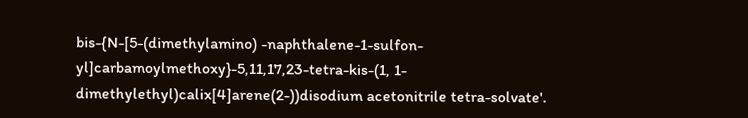bis-{N-[5-(dimethylamino) -naphthalene-1-sulfon-yl]carbamoylmethoxy}-5,11,17,23-tetra-kis-(1, 1-dimethylethyl)calix[4]arene(2-))disodium acetonitrile tetra-solvate'.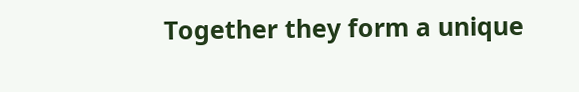Together they form a unique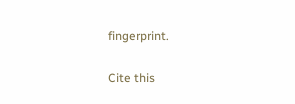fingerprint.

Cite this